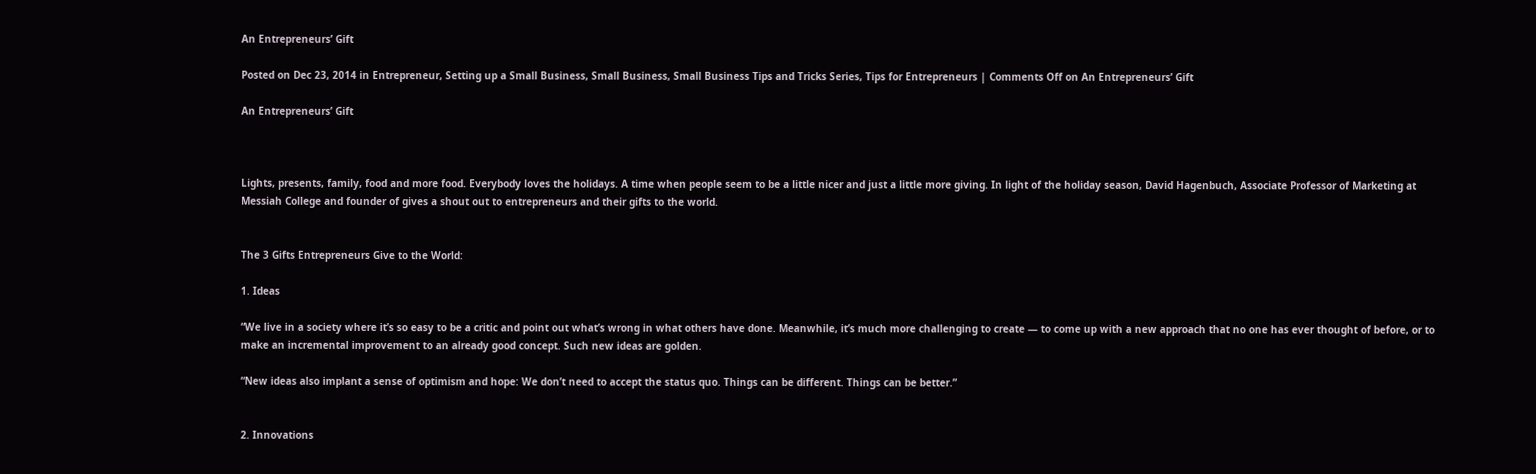An Entrepreneurs’ Gift

Posted on Dec 23, 2014 in Entrepreneur, Setting up a Small Business, Small Business, Small Business Tips and Tricks Series, Tips for Entrepreneurs | Comments Off on An Entrepreneurs’ Gift

An Entrepreneurs’ Gift



Lights, presents, family, food and more food. Everybody loves the holidays. A time when people seem to be a little nicer and just a little more giving. In light of the holiday season, David Hagenbuch, Associate Professor of Marketing at Messiah College and founder of gives a shout out to entrepreneurs and their gifts to the world.


The 3 Gifts Entrepreneurs Give to the World:

1. Ideas

“We live in a society where it’s so easy to be a critic and point out what’s wrong in what others have done. Meanwhile, it’s much more challenging to create — to come up with a new approach that no one has ever thought of before, or to make an incremental improvement to an already good concept. Such new ideas are golden.

“New ideas also implant a sense of optimism and hope: We don’t need to accept the status quo. Things can be different. Things can be better.”


2. Innovations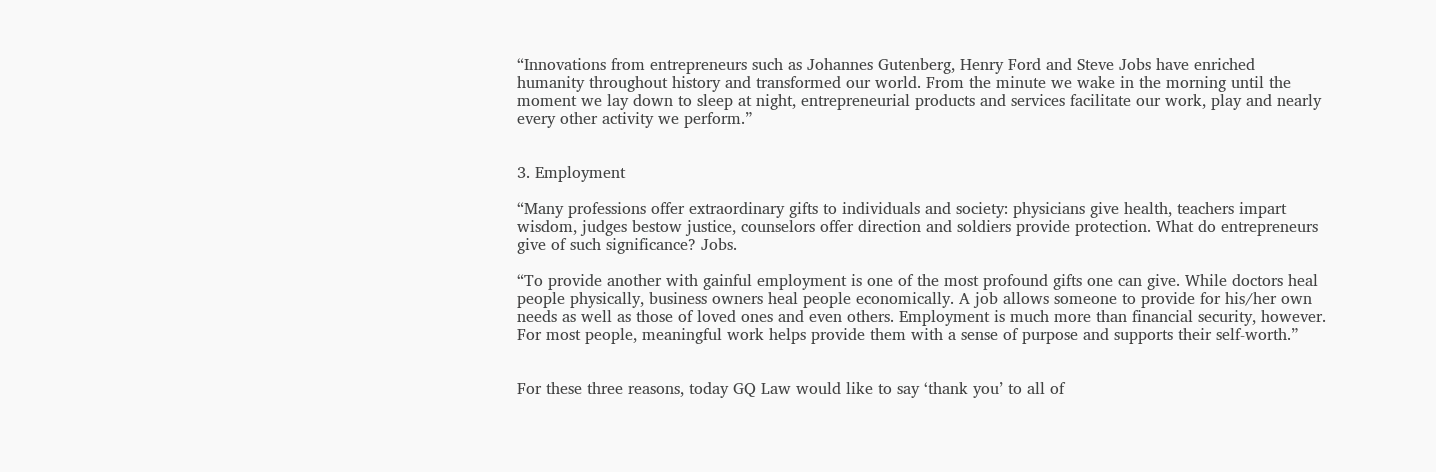“Innovations from entrepreneurs such as Johannes Gutenberg, Henry Ford and Steve Jobs have enriched humanity throughout history and transformed our world. From the minute we wake in the morning until the moment we lay down to sleep at night, entrepreneurial products and services facilitate our work, play and nearly every other activity we perform.”


3. Employment

“Many professions offer extraordinary gifts to individuals and society: physicians give health, teachers impart wisdom, judges bestow justice, counselors offer direction and soldiers provide protection. What do entrepreneurs give of such significance? Jobs.

“To provide another with gainful employment is one of the most profound gifts one can give. While doctors heal people physically, business owners heal people economically. A job allows someone to provide for his/her own needs as well as those of loved ones and even others. Employment is much more than financial security, however. For most people, meaningful work helps provide them with a sense of purpose and supports their self-worth.”


For these three reasons, today GQ Law would like to say ‘thank you’ to all of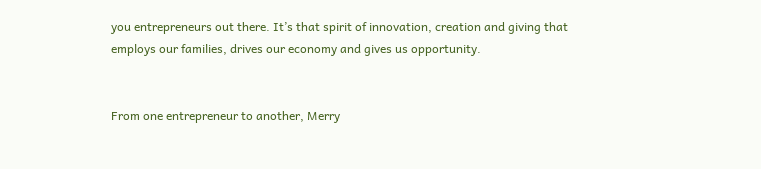you entrepreneurs out there. It’s that spirit of innovation, creation and giving that employs our families, drives our economy and gives us opportunity.


From one entrepreneur to another, Merry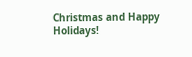Christmas and Happy Holidays!